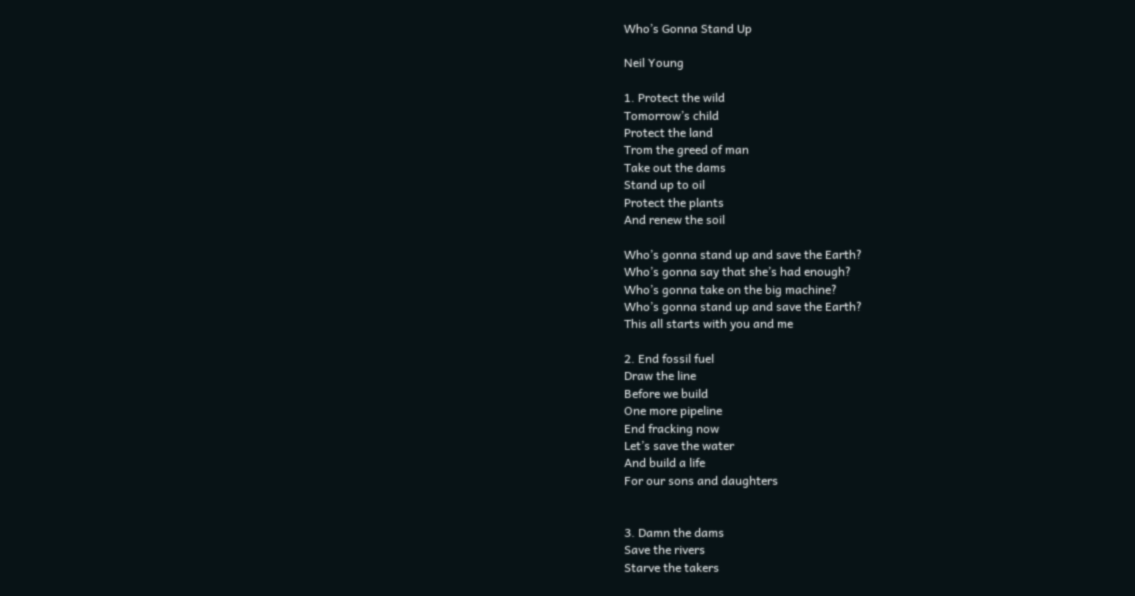Who’s Gonna Stand Up

Neil Young

1. Protect the wild
Tomorrow’s child
Protect the land
Trom the greed of man
Take out the dams
Stand up to oil
Protect the plants
And renew the soil

Who’s gonna stand up and save the Earth?
Who’s gonna say that she’s had enough?
Who’s gonna take on the big machine?
Who’s gonna stand up and save the Earth?
This all starts with you and me

2. End fossil fuel
Draw the line
Before we build
One more pipeline
End fracking now
Let’s save the water
And build a life
For our sons and daughters


3. Damn the dams
Save the rivers
Starve the takers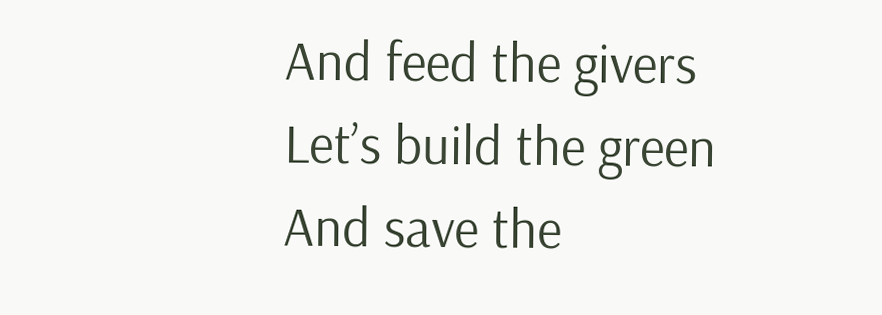And feed the givers
Let’s build the green
And save the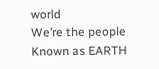world
We’re the people
Known as EARTH